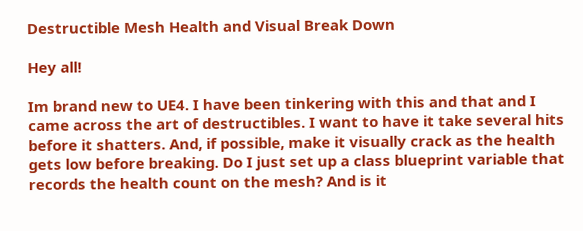Destructible Mesh Health and Visual Break Down

Hey all!

Im brand new to UE4. I have been tinkering with this and that and I came across the art of destructibles. I want to have it take several hits before it shatters. And, if possible, make it visually crack as the health gets low before breaking. Do I just set up a class blueprint variable that records the health count on the mesh? And is it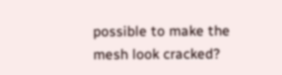possible to make the mesh look cracked?